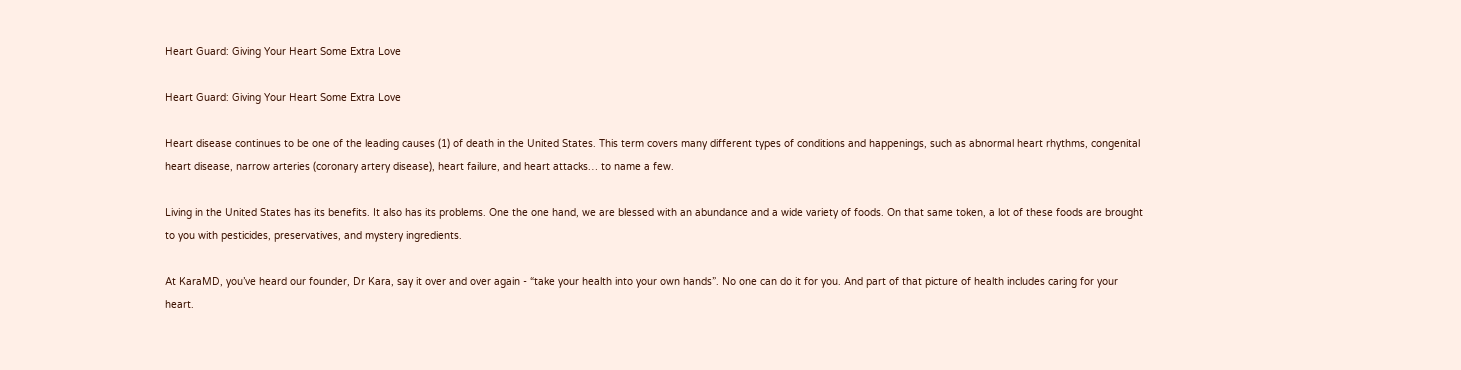Heart Guard: Giving Your Heart Some Extra Love

Heart Guard: Giving Your Heart Some Extra Love

Heart disease continues to be one of the leading causes (1) of death in the United States. This term covers many different types of conditions and happenings, such as abnormal heart rhythms, congenital heart disease, narrow arteries (coronary artery disease), heart failure, and heart attacks… to name a few.

Living in the United States has its benefits. It also has its problems. One the one hand, we are blessed with an abundance and a wide variety of foods. On that same token, a lot of these foods are brought to you with pesticides, preservatives, and mystery ingredients.

At KaraMD, you’ve heard our founder, Dr Kara, say it over and over again - “take your health into your own hands”. No one can do it for you. And part of that picture of health includes caring for your heart.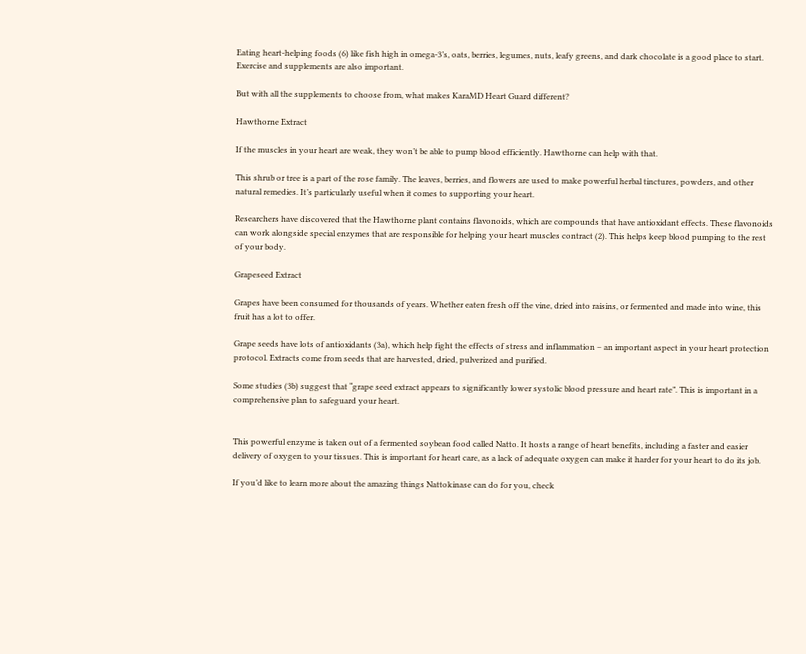Eating heart-helping foods (6) like fish high in omega-3’s, oats, berries, legumes, nuts, leafy greens, and dark chocolate is a good place to start. Exercise and supplements are also important.

But with all the supplements to choose from, what makes KaraMD Heart Guard different?

Hawthorne Extract

If the muscles in your heart are weak, they won’t be able to pump blood efficiently. Hawthorne can help with that.

This shrub or tree is a part of the rose family. The leaves, berries, and flowers are used to make powerful herbal tinctures, powders, and other natural remedies. It’s particularly useful when it comes to supporting your heart.

Researchers have discovered that the Hawthorne plant contains flavonoids, which are compounds that have antioxidant effects. These flavonoids can work alongside special enzymes that are responsible for helping your heart muscles contract (2). This helps keep blood pumping to the rest of your body.

Grapeseed Extract

Grapes have been consumed for thousands of years. Whether eaten fresh off the vine, dried into raisins, or fermented and made into wine, this fruit has a lot to offer.

Grape seeds have lots of antioxidants (3a), which help fight the effects of stress and inflammation – an important aspect in your heart protection protocol. Extracts come from seeds that are harvested, dried, pulverized and purified.

Some studies (3b) suggest that “grape seed extract appears to significantly lower systolic blood pressure and heart rate”. This is important in a comprehensive plan to safeguard your heart.


This powerful enzyme is taken out of a fermented soybean food called Natto. It hosts a range of heart benefits, including a faster and easier delivery of oxygen to your tissues. This is important for heart care, as a lack of adequate oxygen can make it harder for your heart to do its job.

If you’d like to learn more about the amazing things Nattokinase can do for you, check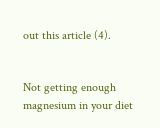out this article (4).


Not getting enough magnesium in your diet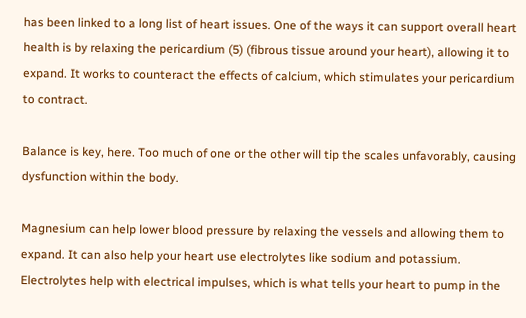has been linked to a long list of heart issues. One of the ways it can support overall heart health is by relaxing the pericardium (5) (fibrous tissue around your heart), allowing it to expand. It works to counteract the effects of calcium, which stimulates your pericardium to contract.

Balance is key, here. Too much of one or the other will tip the scales unfavorably, causing dysfunction within the body.

Magnesium can help lower blood pressure by relaxing the vessels and allowing them to expand. It can also help your heart use electrolytes like sodium and potassium. Electrolytes help with electrical impulses, which is what tells your heart to pump in the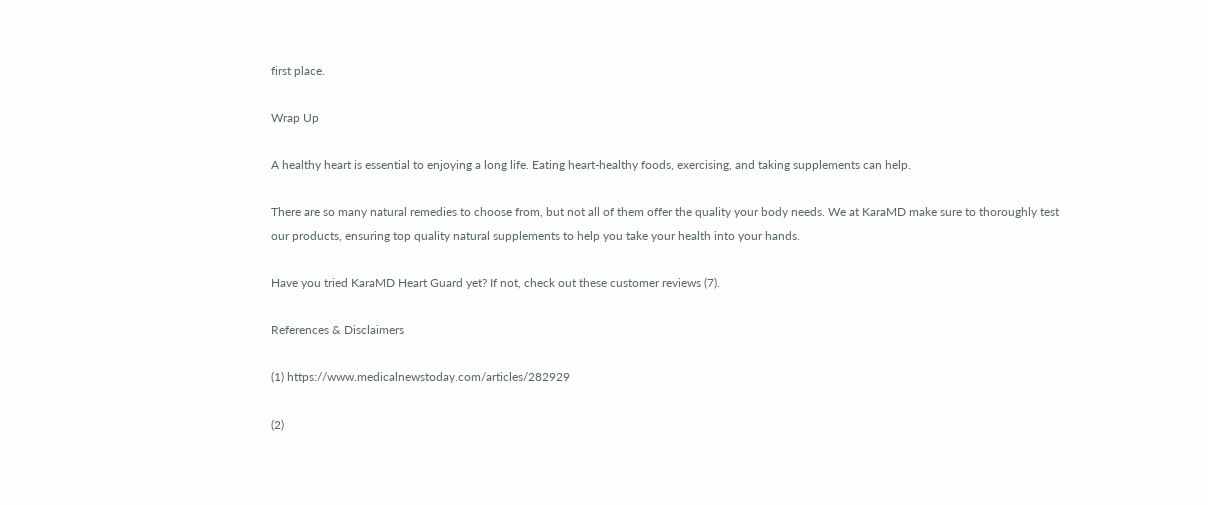first place.

Wrap Up

A healthy heart is essential to enjoying a long life. Eating heart-healthy foods, exercising, and taking supplements can help.

There are so many natural remedies to choose from, but not all of them offer the quality your body needs. We at KaraMD make sure to thoroughly test our products, ensuring top quality natural supplements to help you take your health into your hands.

Have you tried KaraMD Heart Guard yet? If not, check out these customer reviews (7).

References & Disclaimers

(1) https://www.medicalnewstoday.com/articles/282929

(2)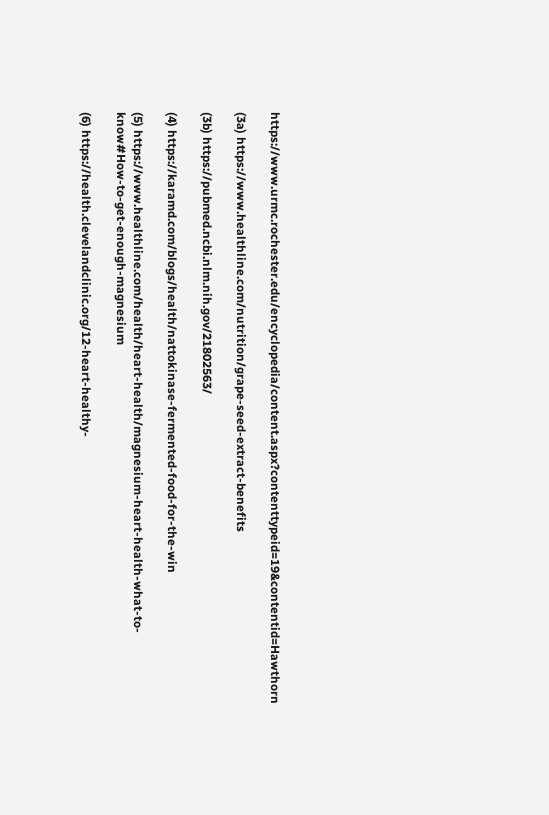https://www.urmc.rochester.edu/encyclopedia/content.aspx?contenttypeid=19&contentid=Hawthorn

(3a) https://www.healthline.com/nutrition/grape-seed-extract-benefits

(3b) https://pubmed.ncbi.nlm.nih.gov/21802563/

(4) https://karamd.com/blogs/health/nattokinase-fermented-food-for-the-win

(5) https://www.healthline.com/health/heart-health/magnesium-heart-health-what-to-know#How-to-get-enough-magnesium

(6) https://health.clevelandclinic.org/12-heart-healthy-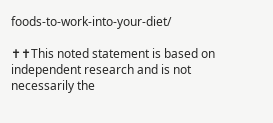foods-to-work-into-your-diet/

✝✝This noted statement is based on independent research and is not necessarily the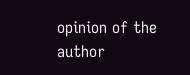opinion of the author